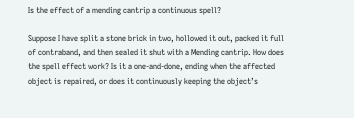Is the effect of a mending cantrip a continuous spell?

Suppose I have split a stone brick in two, hollowed it out, packed it full of contraband, and then sealed it shut with a Mending cantrip. How does the spell effect work? Is it a one-and-done, ending when the affected object is repaired, or does it continuously keeping the object’s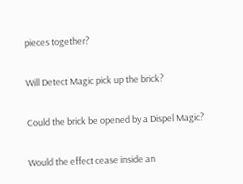pieces together?

Will Detect Magic pick up the brick?

Could the brick be opened by a Dispel Magic?

Would the effect cease inside an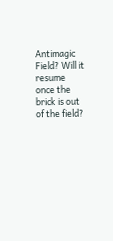Antimagic Field? Will it resume once the brick is out of the field?